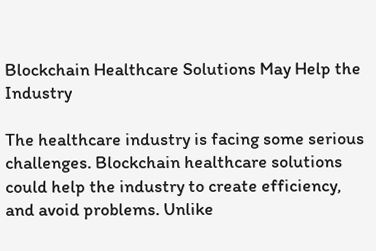Blockchain Healthcare Solutions May Help the Industry

The healthcare industry is facing some serious challenges. Blockchain healthcare solutions could help the industry to create efficiency, and avoid problems. Unlike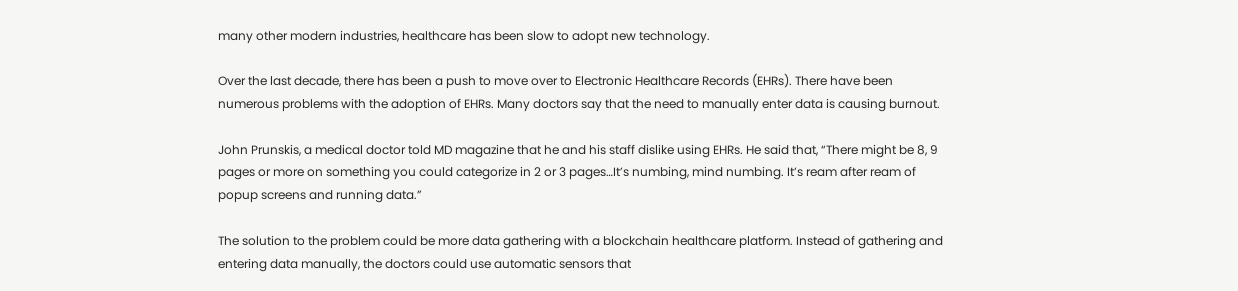many other modern industries, healthcare has been slow to adopt new technology.

Over the last decade, there has been a push to move over to Electronic Healthcare Records (EHRs). There have been numerous problems with the adoption of EHRs. Many doctors say that the need to manually enter data is causing burnout.

John Prunskis, a medical doctor told MD magazine that he and his staff dislike using EHRs. He said that, “There might be 8, 9 pages or more on something you could categorize in 2 or 3 pages…It’s numbing, mind numbing. It’s ream after ream of popup screens and running data.”

The solution to the problem could be more data gathering with a blockchain healthcare platform. Instead of gathering and entering data manually, the doctors could use automatic sensors that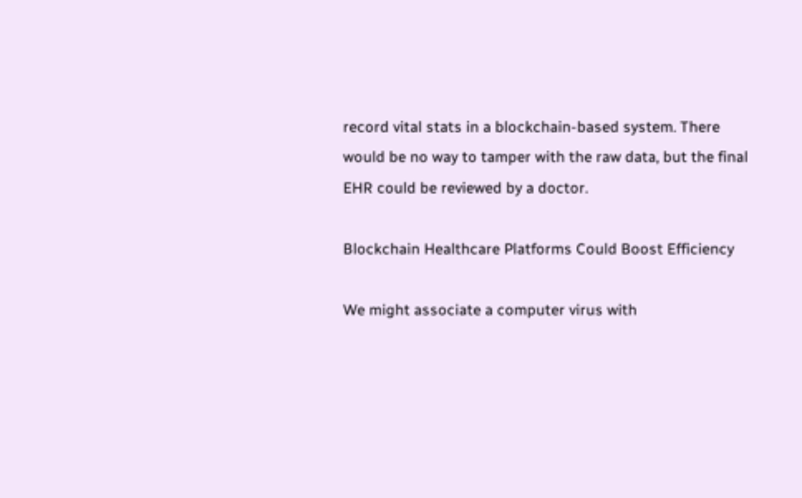record vital stats in a blockchain-based system. There would be no way to tamper with the raw data, but the final EHR could be reviewed by a doctor.

Blockchain Healthcare Platforms Could Boost Efficiency

We might associate a computer virus with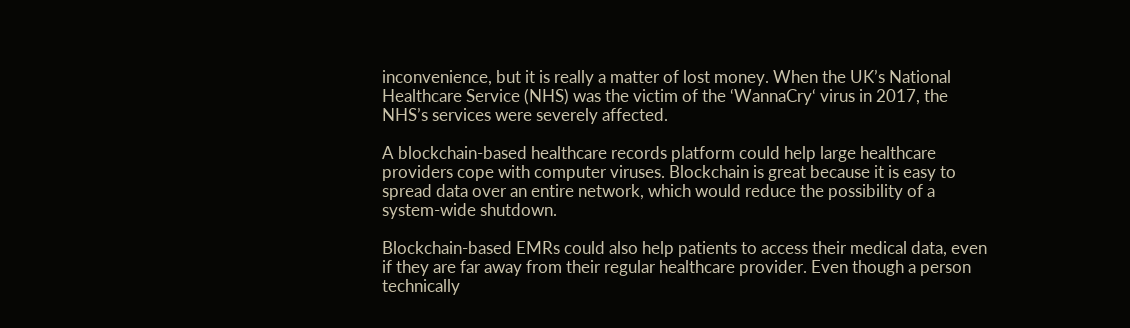inconvenience, but it is really a matter of lost money. When the UK’s National Healthcare Service (NHS) was the victim of the ‘WannaCry‘ virus in 2017, the NHS’s services were severely affected.

A blockchain-based healthcare records platform could help large healthcare providers cope with computer viruses. Blockchain is great because it is easy to spread data over an entire network, which would reduce the possibility of a system-wide shutdown.

Blockchain-based EMRs could also help patients to access their medical data, even if they are far away from their regular healthcare provider. Even though a person technically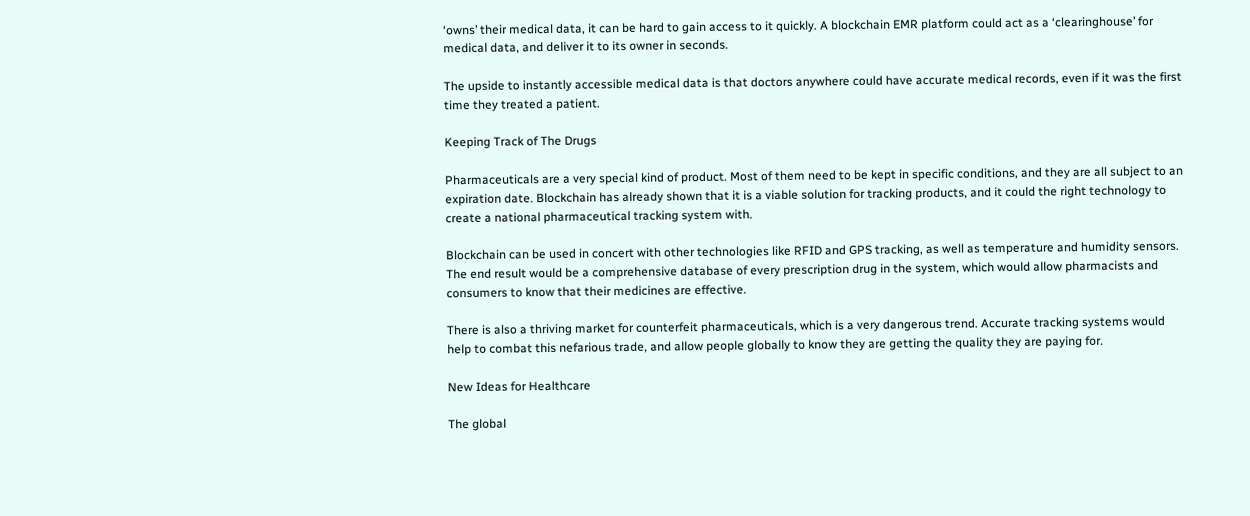‘owns’ their medical data, it can be hard to gain access to it quickly. A blockchain EMR platform could act as a ‘clearinghouse’ for medical data, and deliver it to its owner in seconds.

The upside to instantly accessible medical data is that doctors anywhere could have accurate medical records, even if it was the first time they treated a patient.

Keeping Track of The Drugs

Pharmaceuticals are a very special kind of product. Most of them need to be kept in specific conditions, and they are all subject to an expiration date. Blockchain has already shown that it is a viable solution for tracking products, and it could the right technology to create a national pharmaceutical tracking system with.

Blockchain can be used in concert with other technologies like RFID and GPS tracking, as well as temperature and humidity sensors. The end result would be a comprehensive database of every prescription drug in the system, which would allow pharmacists and consumers to know that their medicines are effective.

There is also a thriving market for counterfeit pharmaceuticals, which is a very dangerous trend. Accurate tracking systems would help to combat this nefarious trade, and allow people globally to know they are getting the quality they are paying for.

New Ideas for Healthcare

The global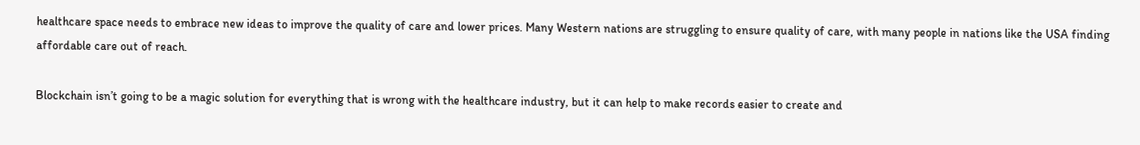healthcare space needs to embrace new ideas to improve the quality of care and lower prices. Many Western nations are struggling to ensure quality of care, with many people in nations like the USA finding affordable care out of reach.

Blockchain isn’t going to be a magic solution for everything that is wrong with the healthcare industry, but it can help to make records easier to create and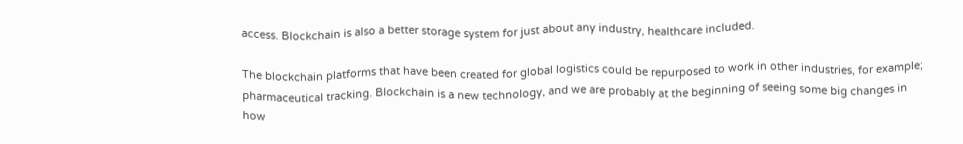access. Blockchain is also a better storage system for just about any industry, healthcare included.

The blockchain platforms that have been created for global logistics could be repurposed to work in other industries, for example; pharmaceutical tracking. Blockchain is a new technology, and we are probably at the beginning of seeing some big changes in how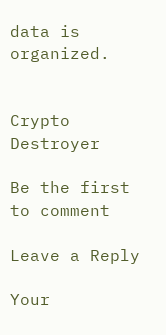data is organized.


Crypto Destroyer

Be the first to comment

Leave a Reply

Your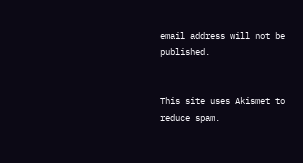email address will not be published.


This site uses Akismet to reduce spam.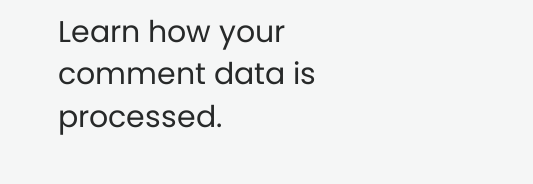Learn how your comment data is processed.